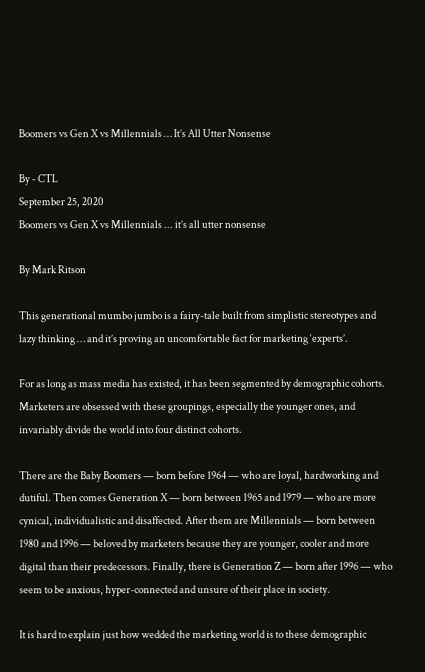Boomers vs Gen X vs Millennials … It’s All Utter Nonsense

By - CTL
September 25, 2020
Boomers vs Gen X vs Millennials ... it’s all utter nonsense

By Mark Ritson

This generational mumbo jumbo is a fairy-tale built from simplistic stereotypes and lazy thinking … and it’s proving an uncomfortable fact for marketing ‘experts’.

For as long as mass media has existed, it has been segmented by demographic cohorts. Marketers are obsessed with these groupings, especially the younger ones, and invariably divide the world into four distinct cohorts.

There are the Baby Boomers — born before 1964 — who are loyal, hardworking and dutiful. Then comes Generation X — born between 1965 and 1979 — who are more cynical, individualistic and disaffected. After them are Millennials — born between 1980 and 1996 — beloved by marketers because they are younger, cooler and more digital than their predecessors. Finally, there is Generation Z — born after 1996 — who seem to be anxious, hyper-connected and unsure of their place in society.

It is hard to explain just how wedded the marketing world is to these demographic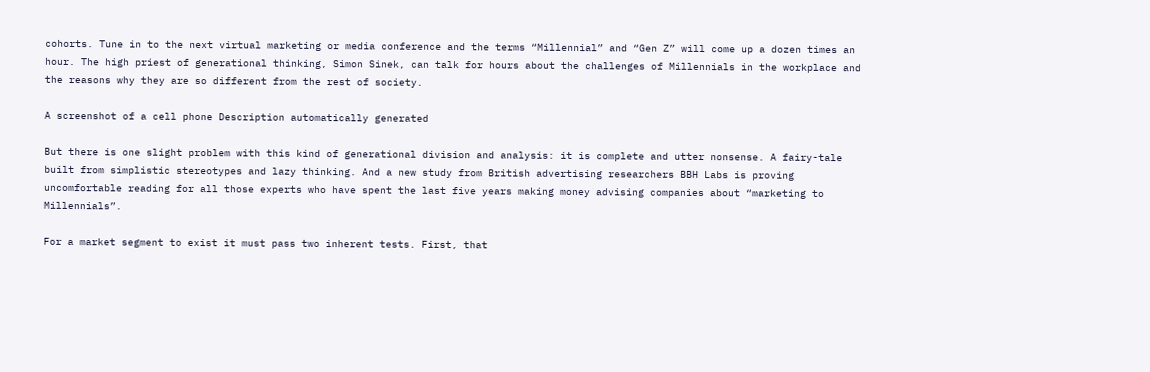cohorts. Tune in to the next virtual marketing or media conference and the terms “Millennial” and “Gen Z” will come up a dozen times an hour. The high priest of generational thinking, Simon Sinek, can talk for hours about the challenges of Millennials in the workplace and the reasons why they are so different from the rest of society.

A screenshot of a cell phone Description automatically generated

But there is one slight problem with this kind of generational division and analysis: it is complete and utter nonsense. A fairy-tale built from simplistic stereotypes and lazy thinking. And a new study from British advertising researchers BBH Labs is proving uncomfortable reading for all those experts who have spent the last five years making money advising companies about “marketing to Millennials”.

For a market segment to exist it must pass two inherent tests. First, that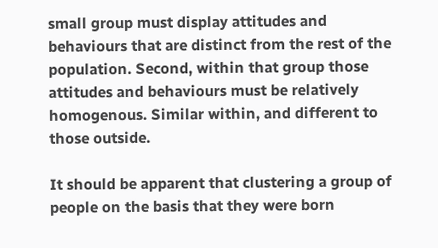small group must display attitudes and behaviours that are distinct from the rest of the population. Second, within that group those attitudes and behaviours must be relatively homogenous. Similar within, and different to those outside.

It should be apparent that clustering a group of people on the basis that they were born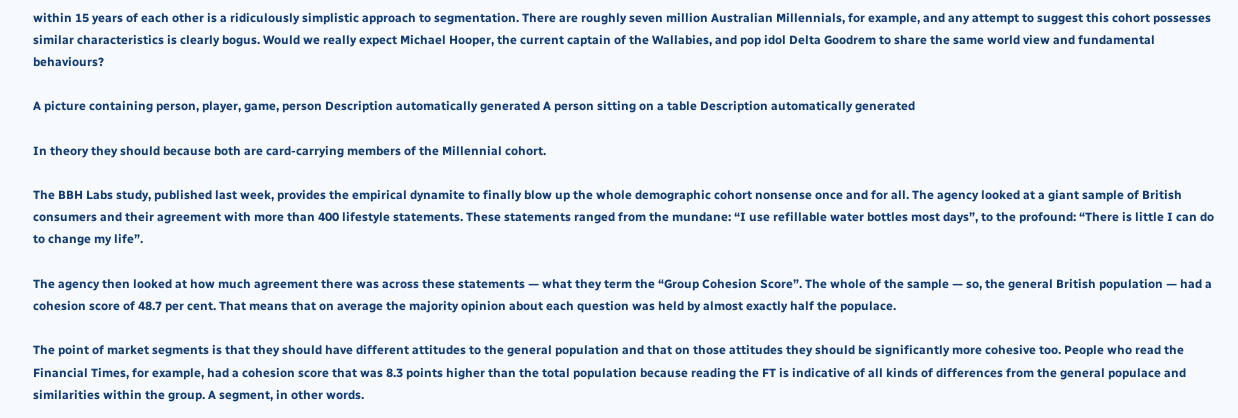within 15 years of each other is a ridiculously simplistic approach to segmentation. There are roughly seven million Australian Millennials, for example, and any attempt to suggest this cohort possesses similar characteristics is clearly bogus. Would we really expect Michael Hooper, the current captain of the Wallabies, and pop idol Delta Goodrem to share the same world view and fundamental behaviours?

A picture containing person, player, game, person Description automatically generated A person sitting on a table Description automatically generated

In theory they should because both are card-carrying members of the Millennial cohort.

The BBH Labs study, published last week, provides the empirical dynamite to finally blow up the whole demographic cohort nonsense once and for all. The agency looked at a giant sample of British consumers and their agreement with more than 400 lifestyle statements. These statements ranged from the mundane: “I use refillable water bottles most days”, to the profound: “There is little I can do to change my life”.

The agency then looked at how much agreement there was across these statements — what they term the “Group Cohesion Score”. The whole of the sample — so, the general British population — had a cohesion score of 48.7 per cent. That means that on average the majority opinion about each question was held by almost exactly half the populace.

The point of market segments is that they should have different attitudes to the general population and that on those attitudes they should be significantly more cohesive too. People who read the Financial Times, for example, had a cohesion score that was 8.3 points higher than the total population because reading the FT is indicative of all kinds of differences from the general populace and similarities within the group. A segment, in other words.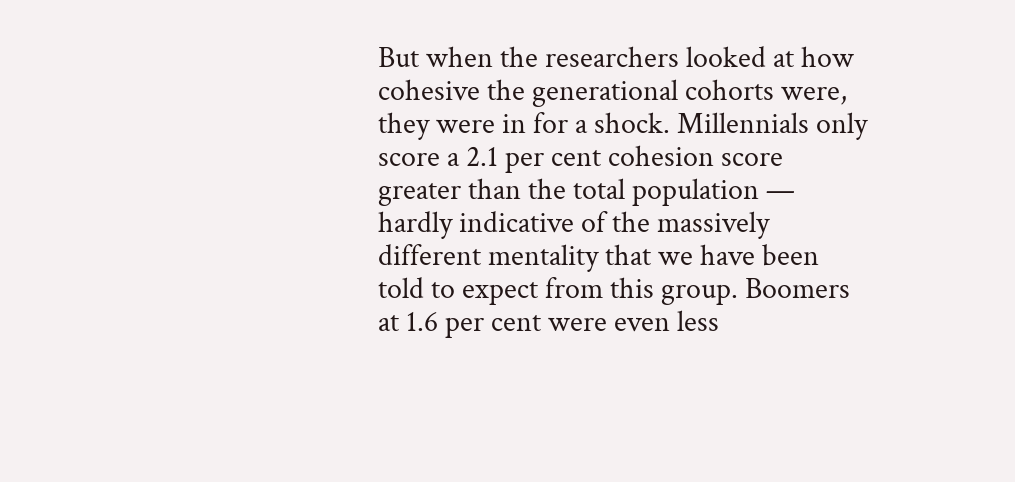But when the researchers looked at how cohesive the generational cohorts were, they were in for a shock. Millennials only score a 2.1 per cent cohesion score greater than the total population — hardly indicative of the massively different mentality that we have been told to expect from this group. Boomers at 1.6 per cent were even less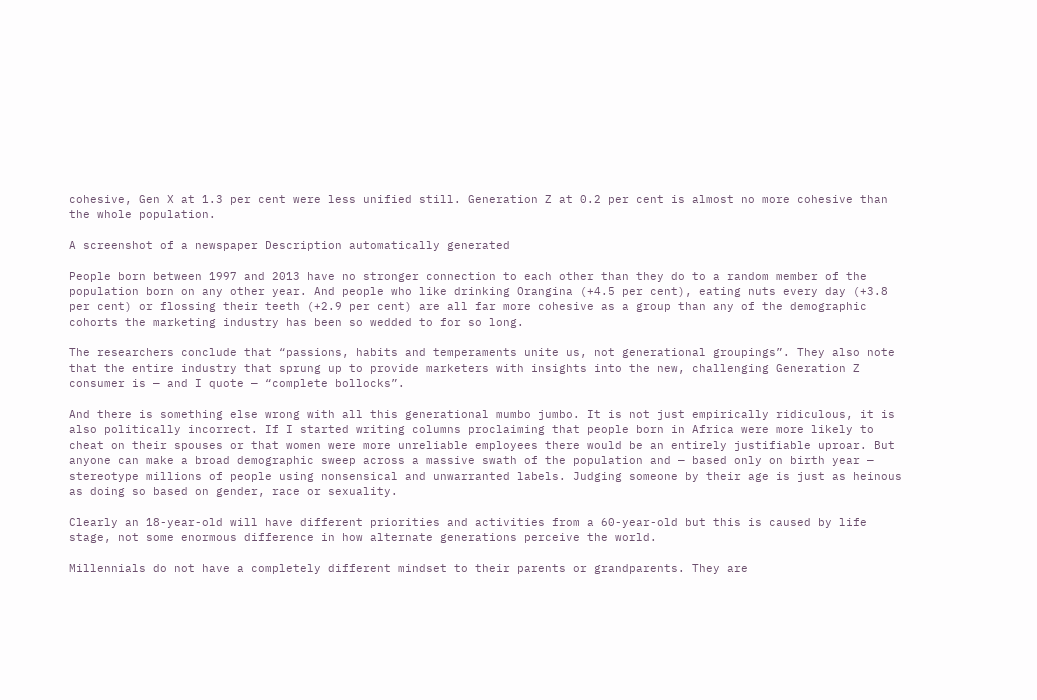cohesive, Gen X at 1.3 per cent were less unified still. Generation Z at 0.2 per cent is almost no more cohesive than the whole population.

A screenshot of a newspaper Description automatically generated

People born between 1997 and 2013 have no stronger connection to each other than they do to a random member of the population born on any other year. And people who like drinking Orangina (+4.5 per cent), eating nuts every day (+3.8 per cent) or flossing their teeth (+2.9 per cent) are all far more cohesive as a group than any of the demographic cohorts the marketing industry has been so wedded to for so long.

The researchers conclude that “passions, habits and temperaments unite us, not generational groupings”. They also note that the entire industry that sprung up to provide marketers with insights into the new, challenging Generation Z consumer is — and I quote — “complete bollocks”.

And there is something else wrong with all this generational mumbo jumbo. It is not just empirically ridiculous, it is also politically incorrect. If I started writing columns proclaiming that people born in Africa were more likely to cheat on their spouses or that women were more unreliable employees there would be an entirely justifiable uproar. But anyone can make a broad demographic sweep across a massive swath of the population and — based only on birth year — stereotype millions of people using nonsensical and unwarranted labels. Judging someone by their age is just as heinous as doing so based on gender, race or sexuality.

Clearly an 18-year-old will have different priorities and activities from a 60-year-old but this is caused by life stage, not some enormous difference in how alternate generations perceive the world.

Millennials do not have a completely different mindset to their parents or grandparents. They are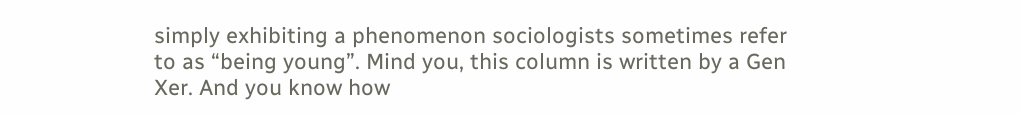simply exhibiting a phenomenon sociologists sometimes refer to as “being young”. Mind you, this column is written by a Gen Xer. And you know how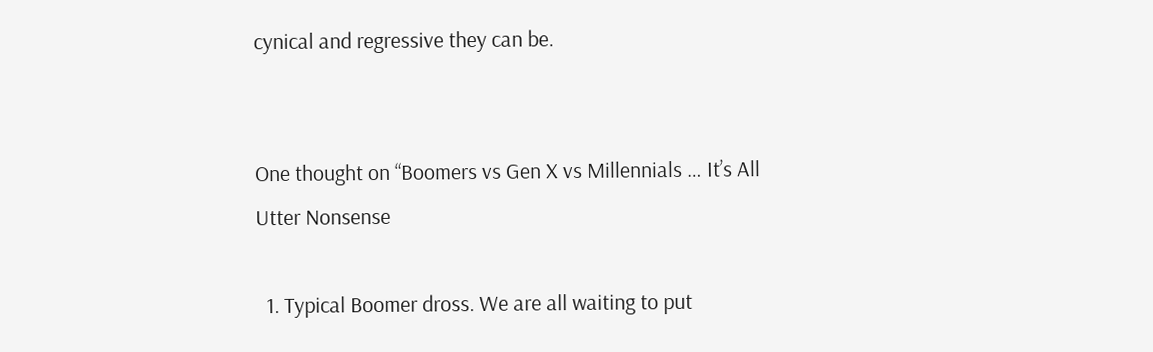cynical and regressive they can be.


One thought on “Boomers vs Gen X vs Millennials … It’s All Utter Nonsense

  1. Typical Boomer dross. We are all waiting to put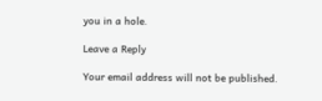you in a hole.

Leave a Reply

Your email address will not be published.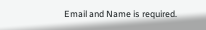Email and Name is required.